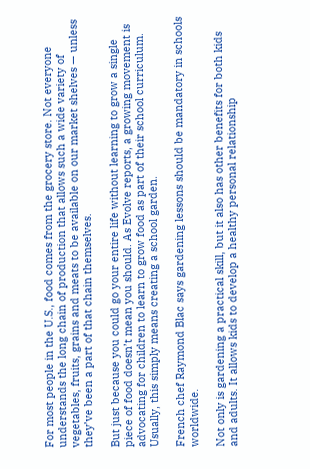For most people in the U.S., food comes from the grocery store. Not everyone understands the long chain of production that allows such a wide variety of vegetables, fruits, grains and meats to be available on our market shelves — unless they’ve been a part of that chain themselves.

But just because you could go your entire life without learning to grow a single piece of food doesn’t mean you should. As Evolve reports, a growing movement is advocating for children to learn to grow food as part of their school curriculum. Usually, this simply means creating a school garden.

French chef Raymond Blac says gardening lessons should be mandatory in schools worldwide.

Not only is gardening a practical skill, but it also has other benefits for both kids and adults. It allows kids to develop a healthy personal relationship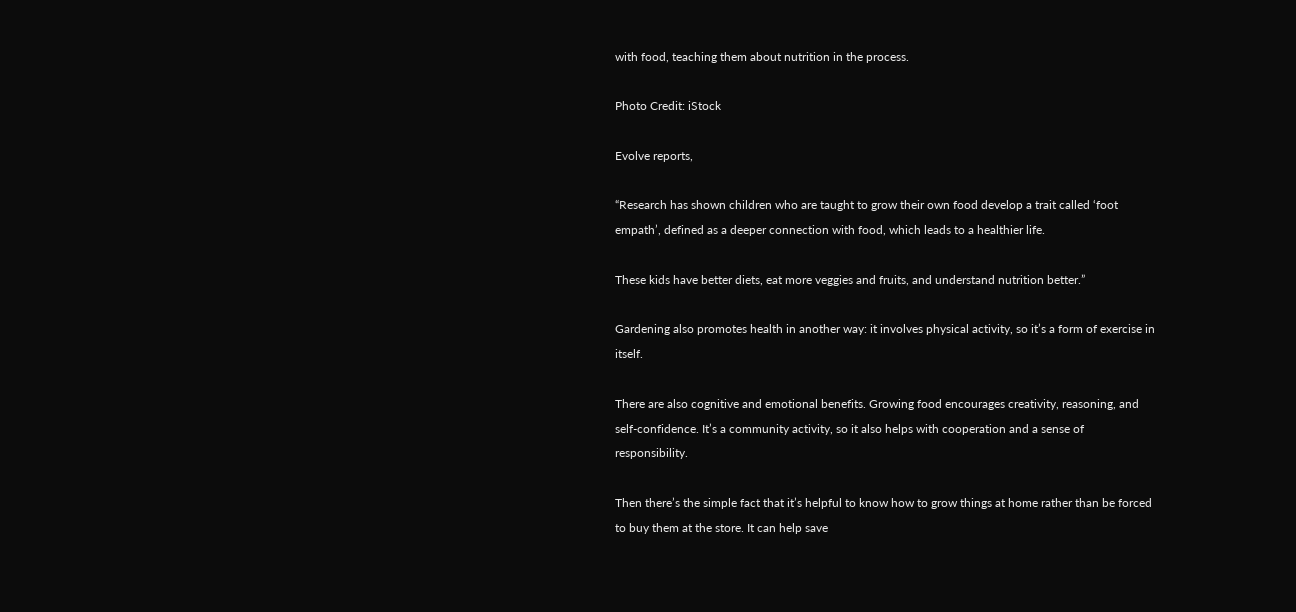with food, teaching them about nutrition in the process.

Photo Credit: iStock

Evolve reports,

“Research has shown children who are taught to grow their own food develop a trait called ‘foot empath’, defined as a deeper connection with food, which leads to a healthier life.

These kids have better diets, eat more veggies and fruits, and understand nutrition better.”

Gardening also promotes health in another way: it involves physical activity, so it’s a form of exercise in itself.

There are also cognitive and emotional benefits. Growing food encourages creativity, reasoning, and self-confidence. It’s a community activity, so it also helps with cooperation and a sense of responsibility.

Then there’s the simple fact that it’s helpful to know how to grow things at home rather than be forced to buy them at the store. It can help save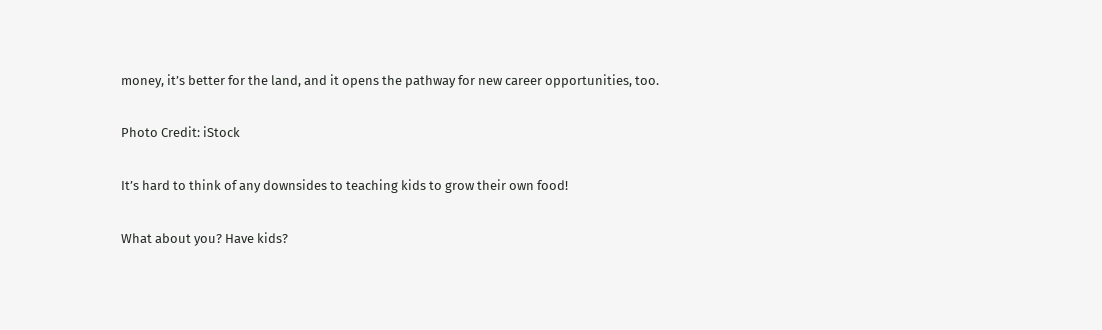money, it’s better for the land, and it opens the pathway for new career opportunities, too.

Photo Credit: iStock

It’s hard to think of any downsides to teaching kids to grow their own food!

What about you? Have kids?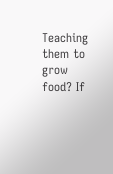Teaching them to grow food? If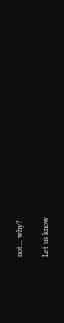not… why?

Let us know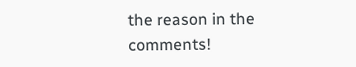the reason in the comments!